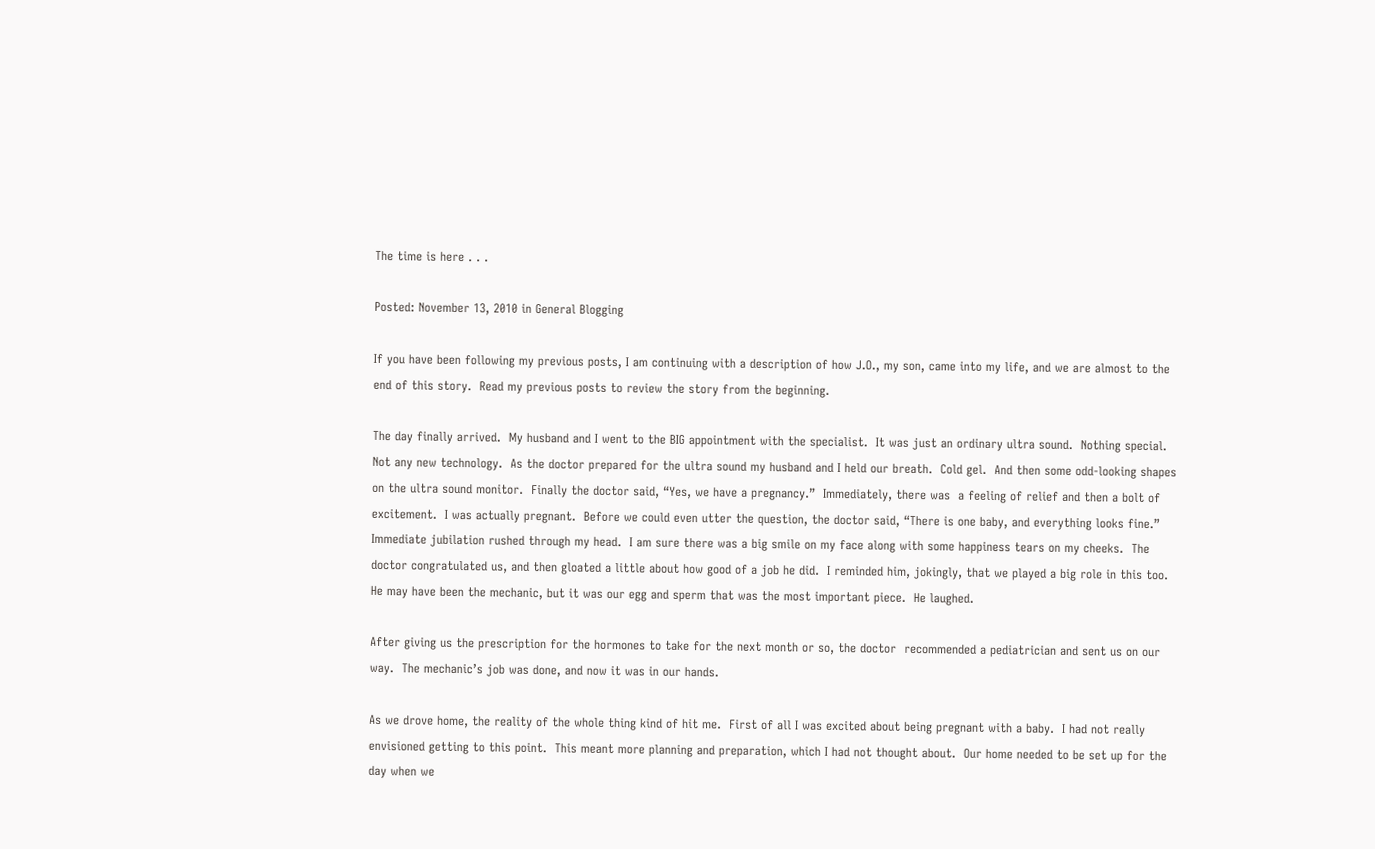The time is here . . .

Posted: November 13, 2010 in General Blogging

If you have been following my previous posts, I am continuing with a description of how J.O., my son, came into my life, and we are almost to the end of this story.  Read my previous posts to review the story from the beginning.

The day finally arrived.  My husband and I went to the BIG appointment with the specialist.  It was just an ordinary ultra sound.  Nothing special.  Not any new technology.  As the doctor prepared for the ultra sound my husband and I held our breath.  Cold gel.  And then some odd-looking shapes on the ultra sound monitor.  Finally the doctor said, “Yes, we have a pregnancy.”  Immediately, there was  a feeling of relief and then a bolt of excitement.  I was actually pregnant.  Before we could even utter the question, the doctor said, “There is one baby, and everything looks fine.”  Immediate jubilation rushed through my head.  I am sure there was a big smile on my face along with some happiness tears on my cheeks.  The doctor congratulated us, and then gloated a little about how good of a job he did.  I reminded him, jokingly, that we played a big role in this too.  He may have been the mechanic, but it was our egg and sperm that was the most important piece.  He laughed.

After giving us the prescription for the hormones to take for the next month or so, the doctor  recommended a pediatrician and sent us on our way.  The mechanic’s job was done, and now it was in our hands.

As we drove home, the reality of the whole thing kind of hit me.  First of all I was excited about being pregnant with a baby.  I had not really envisioned getting to this point.  This meant more planning and preparation, which I had not thought about.  Our home needed to be set up for the day when we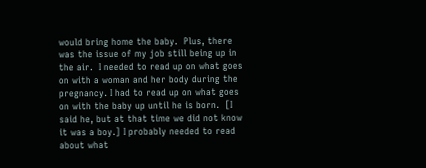would bring home the baby.  Plus, there was the issue of my job still being up in the air.  I needed to read up on what goes on with a woman and her body during the pregnancy. I had to read up on what goes on with the baby up until he is born.  [I said he, but at that time we did not know it was a boy.] I probably needed to read about what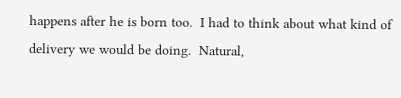happens after he is born too.  I had to think about what kind of delivery we would be doing.  Natural,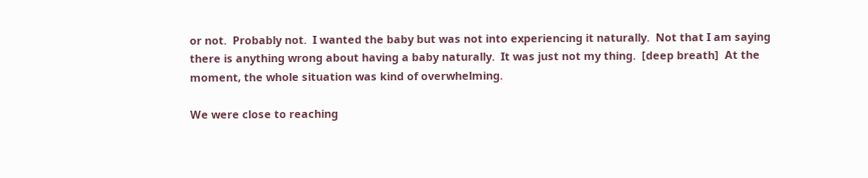or not.  Probably not.  I wanted the baby but was not into experiencing it naturally.  Not that I am saying there is anything wrong about having a baby naturally.  It was just not my thing.  [deep breath]  At the moment, the whole situation was kind of overwhelming.

We were close to reaching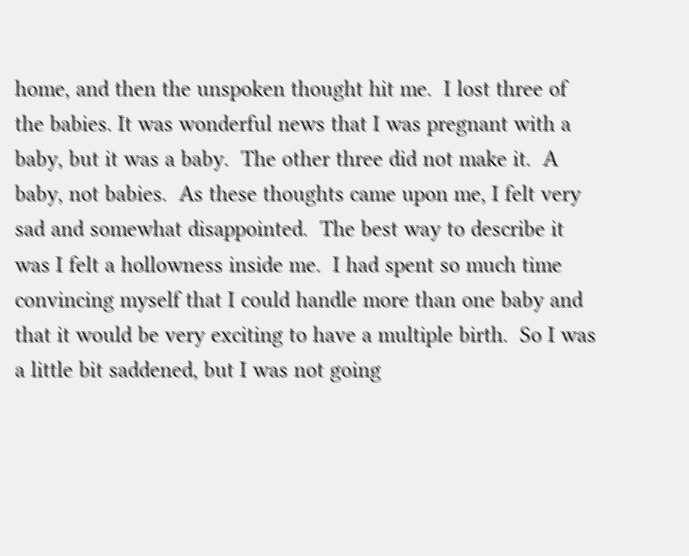home, and then the unspoken thought hit me.  I lost three of the babies. It was wonderful news that I was pregnant with a baby, but it was a baby.  The other three did not make it.  A baby, not babies.  As these thoughts came upon me, I felt very sad and somewhat disappointed.  The best way to describe it was I felt a hollowness inside me.  I had spent so much time convincing myself that I could handle more than one baby and that it would be very exciting to have a multiple birth.  So I was a little bit saddened, but I was not going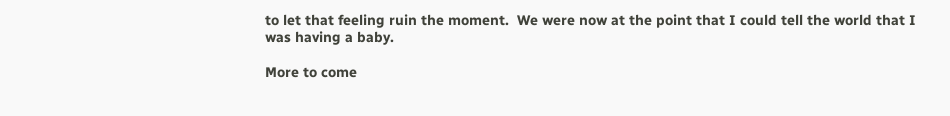to let that feeling ruin the moment.  We were now at the point that I could tell the world that I was having a baby.

More to come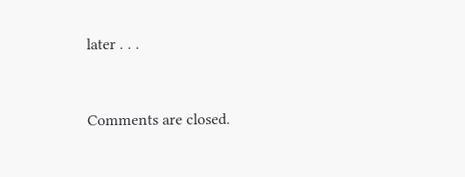later . . .


Comments are closed.